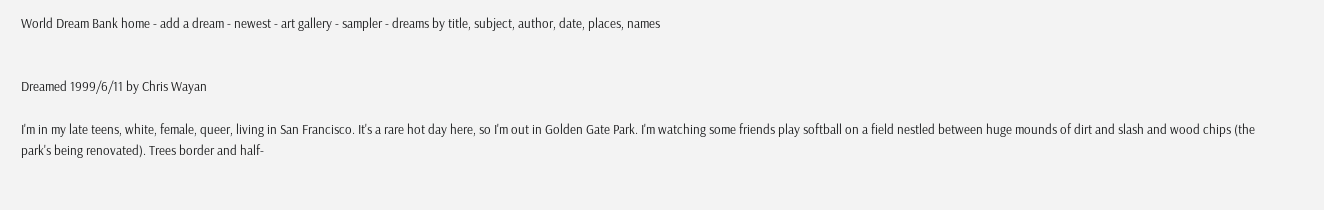World Dream Bank home - add a dream - newest - art gallery - sampler - dreams by title, subject, author, date, places, names


Dreamed 1999/6/11 by Chris Wayan

I'm in my late teens, white, female, queer, living in San Francisco. It's a rare hot day here, so I'm out in Golden Gate Park. I'm watching some friends play softball on a field nestled between huge mounds of dirt and slash and wood chips (the park's being renovated). Trees border and half-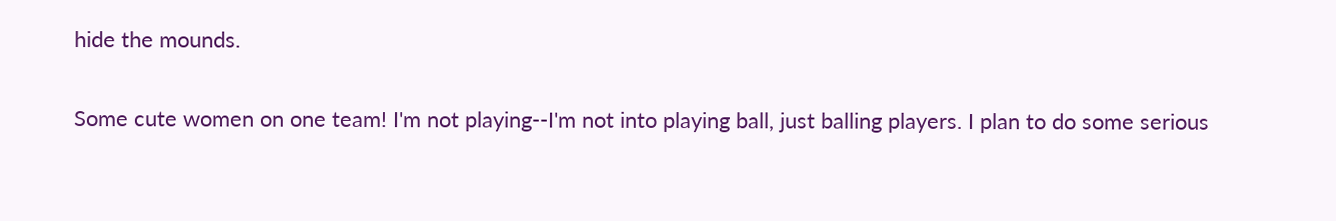hide the mounds.

Some cute women on one team! I'm not playing--I'm not into playing ball, just balling players. I plan to do some serious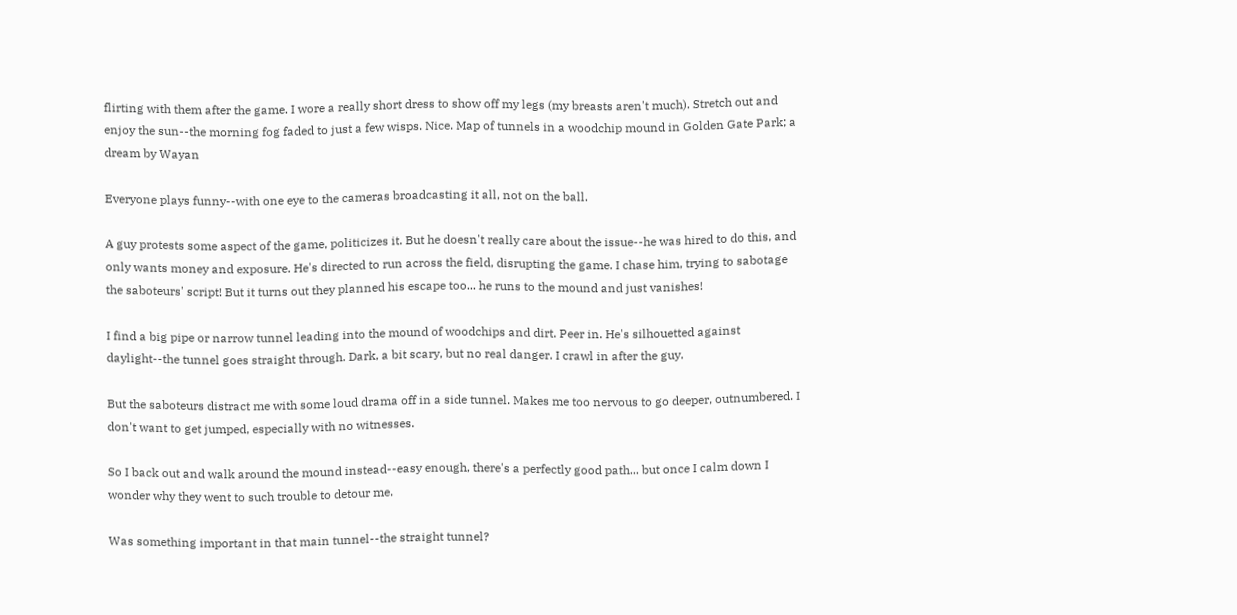flirting with them after the game. I wore a really short dress to show off my legs (my breasts aren't much). Stretch out and enjoy the sun--the morning fog faded to just a few wisps. Nice. Map of tunnels in a woodchip mound in Golden Gate Park; a dream by Wayan

Everyone plays funny--with one eye to the cameras broadcasting it all, not on the ball.

A guy protests some aspect of the game, politicizes it. But he doesn't really care about the issue--he was hired to do this, and only wants money and exposure. He's directed to run across the field, disrupting the game. I chase him, trying to sabotage the saboteurs' script! But it turns out they planned his escape too... he runs to the mound and just vanishes!

I find a big pipe or narrow tunnel leading into the mound of woodchips and dirt. Peer in. He's silhouetted against daylight--the tunnel goes straight through. Dark, a bit scary, but no real danger. I crawl in after the guy.

But the saboteurs distract me with some loud drama off in a side tunnel. Makes me too nervous to go deeper, outnumbered. I don't want to get jumped, especially with no witnesses.

So I back out and walk around the mound instead--easy enough, there's a perfectly good path... but once I calm down I wonder why they went to such trouble to detour me.

Was something important in that main tunnel--the straight tunnel?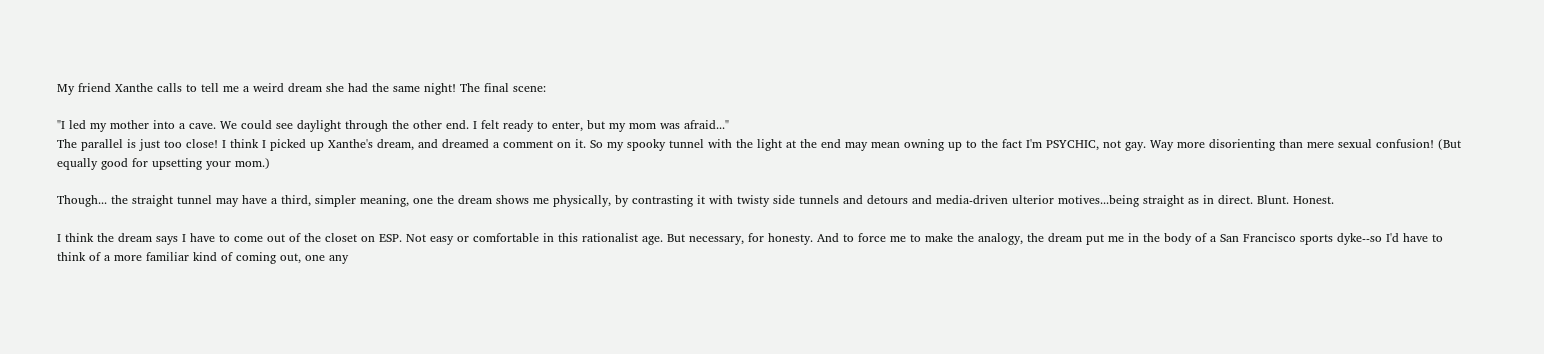My friend Xanthe calls to tell me a weird dream she had the same night! The final scene:

"I led my mother into a cave. We could see daylight through the other end. I felt ready to enter, but my mom was afraid..."
The parallel is just too close! I think I picked up Xanthe's dream, and dreamed a comment on it. So my spooky tunnel with the light at the end may mean owning up to the fact I'm PSYCHIC, not gay. Way more disorienting than mere sexual confusion! (But equally good for upsetting your mom.)

Though... the straight tunnel may have a third, simpler meaning, one the dream shows me physically, by contrasting it with twisty side tunnels and detours and media-driven ulterior motives...being straight as in direct. Blunt. Honest.

I think the dream says I have to come out of the closet on ESP. Not easy or comfortable in this rationalist age. But necessary, for honesty. And to force me to make the analogy, the dream put me in the body of a San Francisco sports dyke--so I'd have to think of a more familiar kind of coming out, one any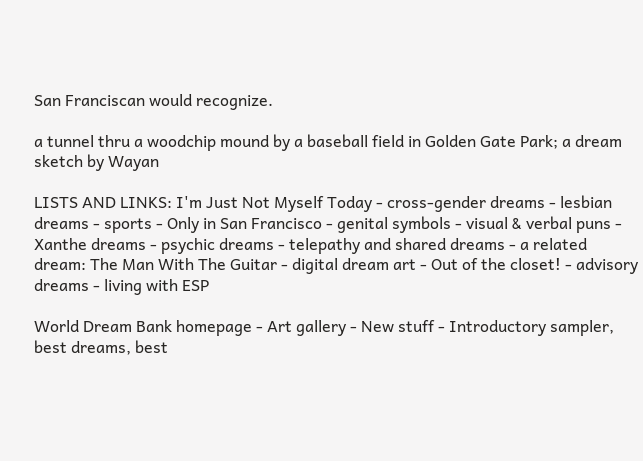San Franciscan would recognize.

a tunnel thru a woodchip mound by a baseball field in Golden Gate Park; a dream sketch by Wayan

LISTS AND LINKS: I'm Just Not Myself Today - cross-gender dreams - lesbian dreams - sports - Only in San Francisco - genital symbols - visual & verbal puns - Xanthe dreams - psychic dreams - telepathy and shared dreams - a related dream: The Man With The Guitar - digital dream art - Out of the closet! - advisory dreams - living with ESP

World Dream Bank homepage - Art gallery - New stuff - Introductory sampler, best dreams, best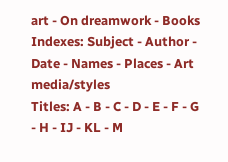art - On dreamwork - Books
Indexes: Subject - Author - Date - Names - Places - Art media/styles
Titles: A - B - C - D - E - F - G - H - IJ - KL - M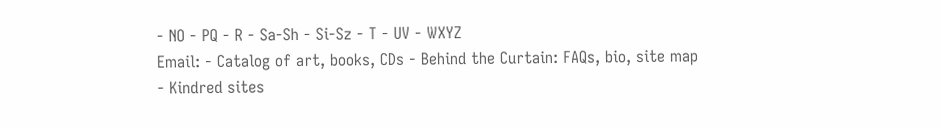- NO - PQ - R - Sa-Sh - Si-Sz - T - UV - WXYZ
Email: - Catalog of art, books, CDs - Behind the Curtain: FAQs, bio, site map - Kindred sites